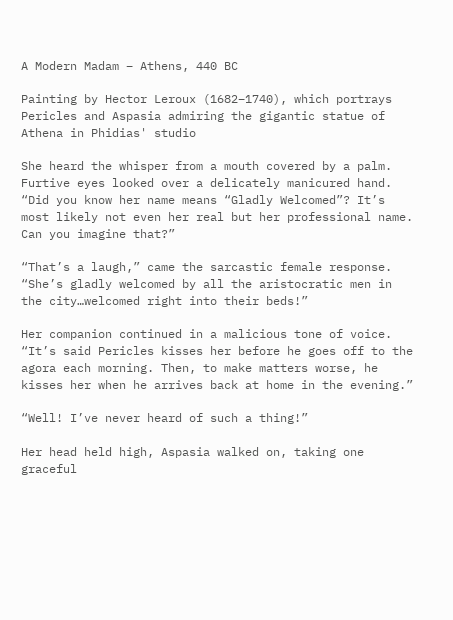A Modern Madam – Athens, 440 BC

Painting by Hector Leroux (1682–1740), which portrays Pericles and Aspasia admiring the gigantic statue of Athena in Phidias' studio

She heard the whisper from a mouth covered by a palm. Furtive eyes looked over a delicately manicured hand. “Did you know her name means “Gladly Welcomed”? It’s most likely not even her real but her professional name. Can you imagine that?”

“That’s a laugh,” came the sarcastic female response. “She’s gladly welcomed by all the aristocratic men in the city…welcomed right into their beds!”

Her companion continued in a malicious tone of voice. “It’s said Pericles kisses her before he goes off to the agora each morning. Then, to make matters worse, he kisses her when he arrives back at home in the evening.”

“Well! I’ve never heard of such a thing!”

Her head held high, Aspasia walked on, taking one graceful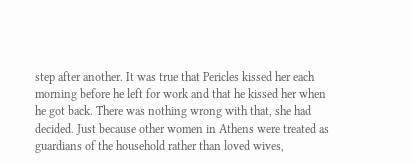step after another. It was true that Pericles kissed her each morning before he left for work and that he kissed her when he got back. There was nothing wrong with that, she had decided. Just because other women in Athens were treated as guardians of the household rather than loved wives,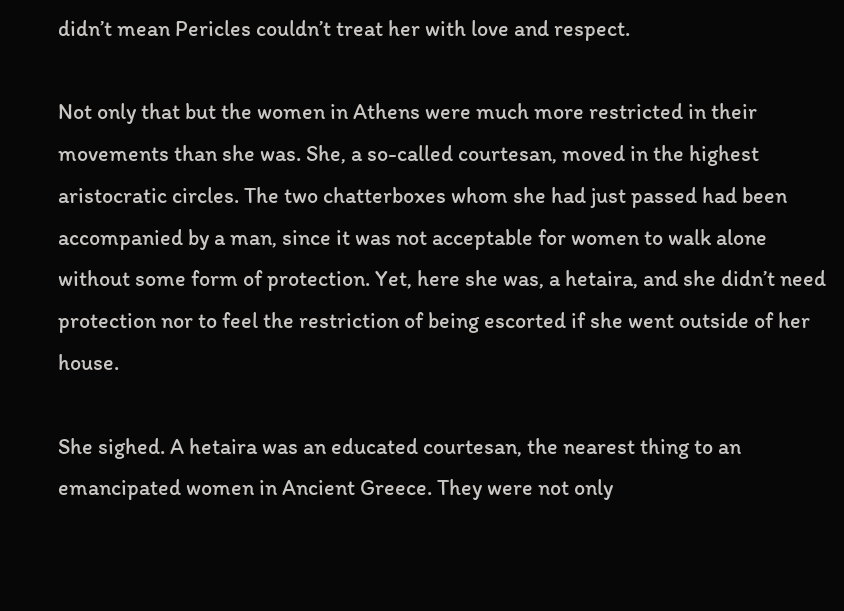didn’t mean Pericles couldn’t treat her with love and respect.

Not only that but the women in Athens were much more restricted in their movements than she was. She, a so-called courtesan, moved in the highest aristocratic circles. The two chatterboxes whom she had just passed had been accompanied by a man, since it was not acceptable for women to walk alone without some form of protection. Yet, here she was, a hetaira, and she didn’t need protection nor to feel the restriction of being escorted if she went outside of her house.

She sighed. A hetaira was an educated courtesan, the nearest thing to an emancipated women in Ancient Greece. They were not only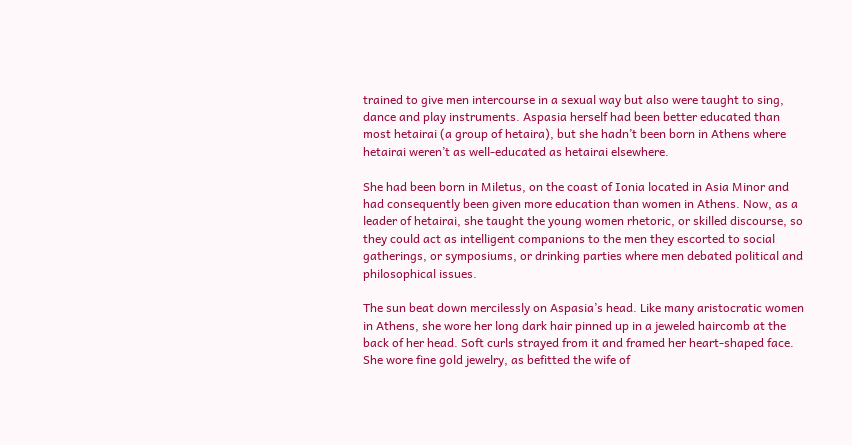trained to give men intercourse in a sexual way but also were taught to sing, dance and play instruments. Aspasia herself had been better educated than most hetairai (a group of hetaira), but she hadn’t been born in Athens where hetairai weren’t as well-educated as hetairai elsewhere.

She had been born in Miletus, on the coast of Ionia located in Asia Minor and had consequently been given more education than women in Athens. Now, as a leader of hetairai, she taught the young women rhetoric, or skilled discourse, so they could act as intelligent companions to the men they escorted to social gatherings, or symposiums, or drinking parties where men debated political and philosophical issues.

The sun beat down mercilessly on Aspasia’s head. Like many aristocratic women in Athens, she wore her long dark hair pinned up in a jeweled haircomb at the back of her head. Soft curls strayed from it and framed her heart-shaped face. She wore fine gold jewelry, as befitted the wife of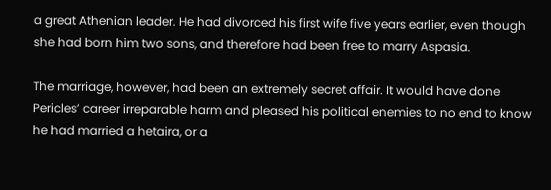a great Athenian leader. He had divorced his first wife five years earlier, even though she had born him two sons, and therefore had been free to marry Aspasia.

The marriage, however, had been an extremely secret affair. It would have done Pericles’ career irreparable harm and pleased his political enemies to no end to know he had married a hetaira, or a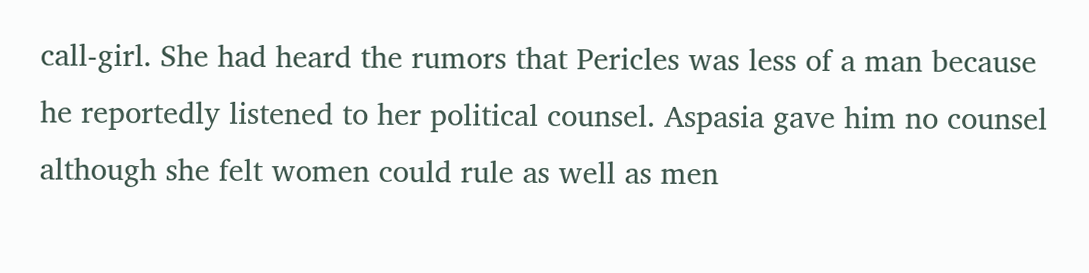call-girl. She had heard the rumors that Pericles was less of a man because he reportedly listened to her political counsel. Aspasia gave him no counsel although she felt women could rule as well as men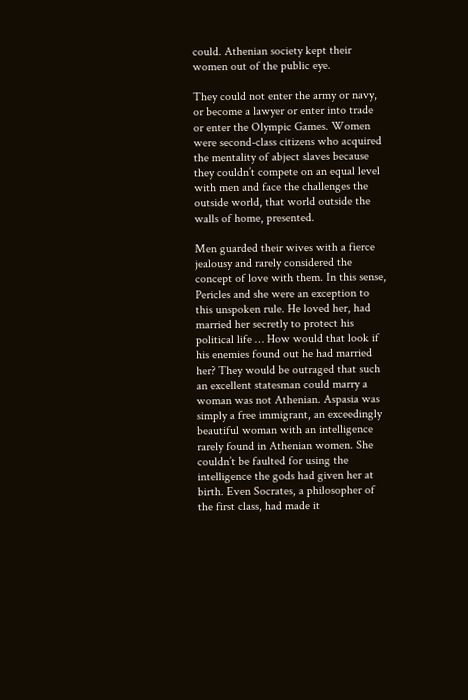could. Athenian society kept their women out of the public eye.

They could not enter the army or navy, or become a lawyer or enter into trade or enter the Olympic Games. Women were second-class citizens who acquired the mentality of abject slaves because they couldn’t compete on an equal level with men and face the challenges the outside world, that world outside the walls of home, presented.

Men guarded their wives with a fierce jealousy and rarely considered the concept of love with them. In this sense, Pericles and she were an exception to this unspoken rule. He loved her, had married her secretly to protect his political life … How would that look if his enemies found out he had married her? They would be outraged that such an excellent statesman could marry a woman was not Athenian. Aspasia was simply a free immigrant, an exceedingly beautiful woman with an intelligence rarely found in Athenian women. She couldn’t be faulted for using the intelligence the gods had given her at birth. Even Socrates, a philosopher of the first class, had made it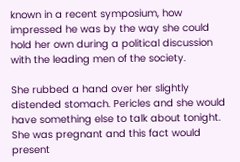known in a recent symposium, how impressed he was by the way she could hold her own during a political discussion with the leading men of the society.

She rubbed a hand over her slightly distended stomach. Pericles and she would have something else to talk about tonight. She was pregnant and this fact would present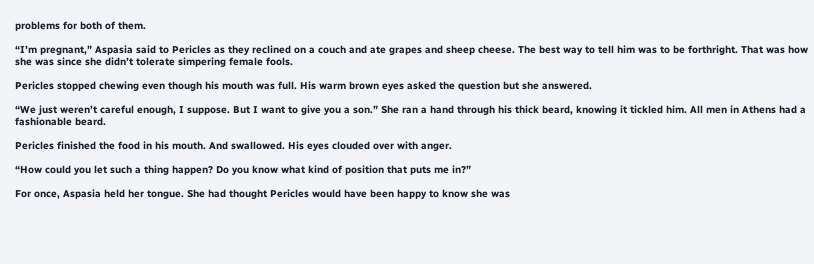problems for both of them.

“I’m pregnant,” Aspasia said to Pericles as they reclined on a couch and ate grapes and sheep cheese. The best way to tell him was to be forthright. That was how she was since she didn’t tolerate simpering female fools.

Pericles stopped chewing even though his mouth was full. His warm brown eyes asked the question but she answered.

“We just weren’t careful enough, I suppose. But I want to give you a son.” She ran a hand through his thick beard, knowing it tickled him. All men in Athens had a fashionable beard.

Pericles finished the food in his mouth. And swallowed. His eyes clouded over with anger.

“How could you let such a thing happen? Do you know what kind of position that puts me in?”

For once, Aspasia held her tongue. She had thought Pericles would have been happy to know she was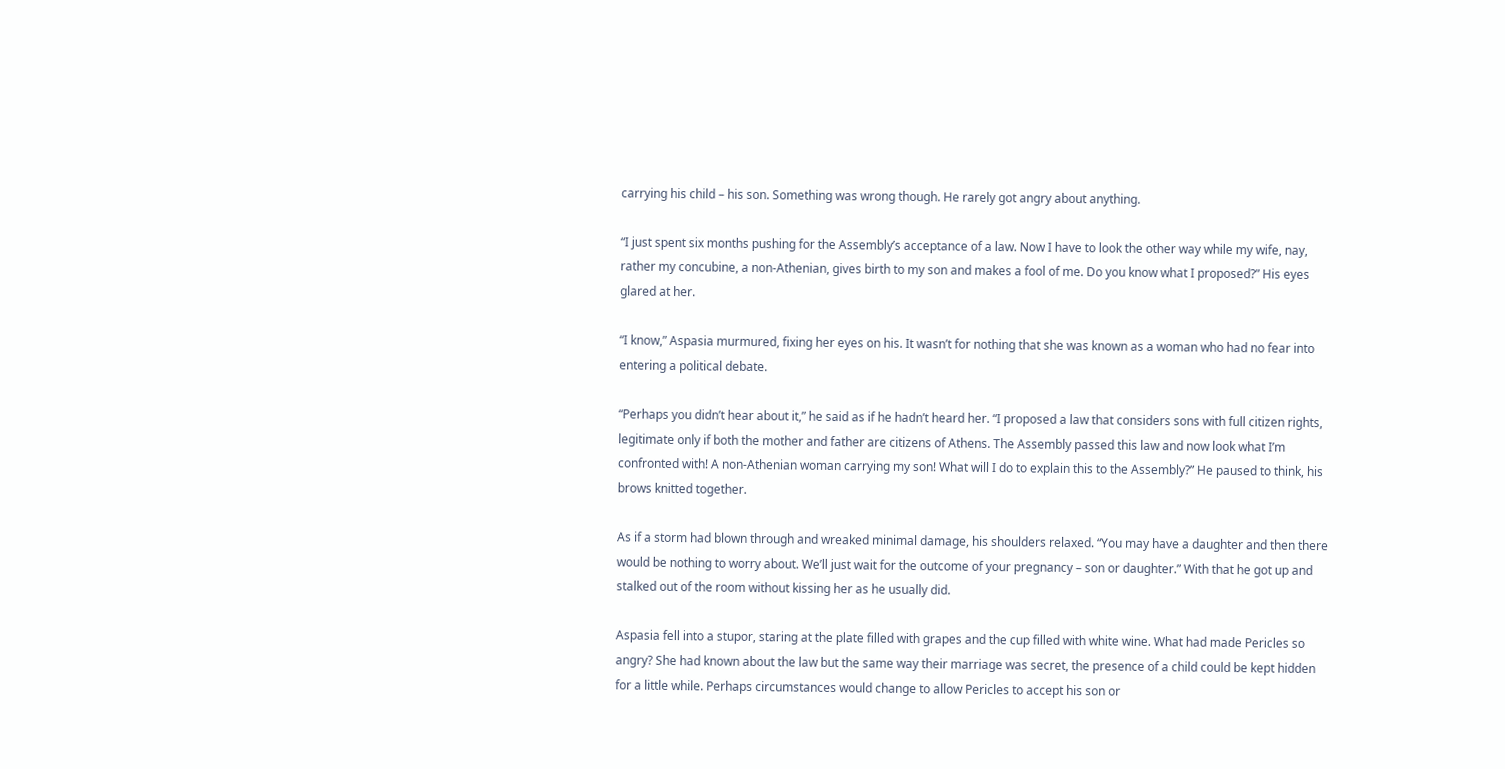carrying his child – his son. Something was wrong though. He rarely got angry about anything.

“I just spent six months pushing for the Assembly’s acceptance of a law. Now I have to look the other way while my wife, nay, rather my concubine, a non-Athenian, gives birth to my son and makes a fool of me. Do you know what I proposed?” His eyes glared at her.

“I know,” Aspasia murmured, fixing her eyes on his. It wasn’t for nothing that she was known as a woman who had no fear into entering a political debate.

“Perhaps you didn’t hear about it,” he said as if he hadn’t heard her. “I proposed a law that considers sons with full citizen rights, legitimate only if both the mother and father are citizens of Athens. The Assembly passed this law and now look what I’m confronted with! A non-Athenian woman carrying my son! What will I do to explain this to the Assembly?” He paused to think, his brows knitted together.

As if a storm had blown through and wreaked minimal damage, his shoulders relaxed. “You may have a daughter and then there would be nothing to worry about. We’ll just wait for the outcome of your pregnancy – son or daughter.” With that he got up and stalked out of the room without kissing her as he usually did.

Aspasia fell into a stupor, staring at the plate filled with grapes and the cup filled with white wine. What had made Pericles so angry? She had known about the law but the same way their marriage was secret, the presence of a child could be kept hidden for a little while. Perhaps circumstances would change to allow Pericles to accept his son or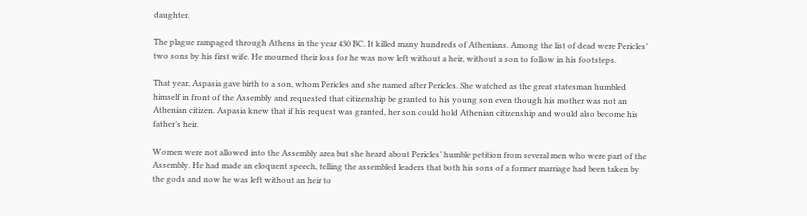daughter.

The plague rampaged through Athens in the year 430 BC. It killed many hundreds of Athenians. Among the list of dead were Pericles’ two sons by his first wife. He mourned their loss for he was now left without a heir, without a son to follow in his footsteps.

That year, Aspasia gave birth to a son, whom Pericles and she named after Pericles. She watched as the great statesman humbled himself in front of the Assembly and requested that citizenship be granted to his young son even though his mother was not an Athenian citizen. Aspasia knew that if his request was granted, her son could hold Athenian citizenship and would also become his father’s heir.

Women were not allowed into the Assembly area but she heard about Pericles’ humble petition from several men who were part of the Assembly. He had made an eloquent speech, telling the assembled leaders that both his sons of a former marriage had been taken by the gods and now he was left without an heir to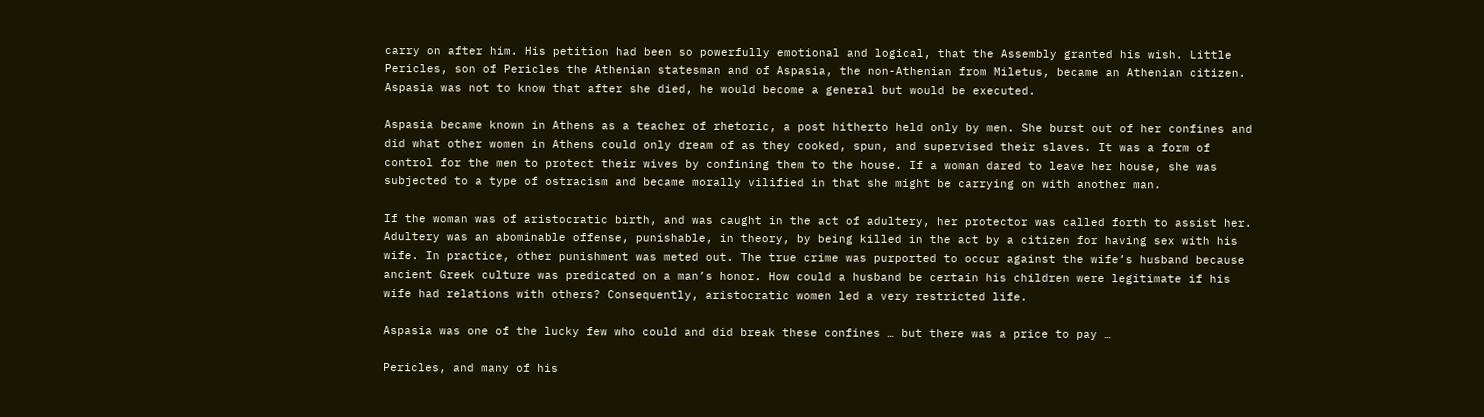carry on after him. His petition had been so powerfully emotional and logical, that the Assembly granted his wish. Little Pericles, son of Pericles the Athenian statesman and of Aspasia, the non-Athenian from Miletus, became an Athenian citizen. Aspasia was not to know that after she died, he would become a general but would be executed.

Aspasia became known in Athens as a teacher of rhetoric, a post hitherto held only by men. She burst out of her confines and did what other women in Athens could only dream of as they cooked, spun, and supervised their slaves. It was a form of control for the men to protect their wives by confining them to the house. If a woman dared to leave her house, she was subjected to a type of ostracism and became morally vilified in that she might be carrying on with another man.

If the woman was of aristocratic birth, and was caught in the act of adultery, her protector was called forth to assist her. Adultery was an abominable offense, punishable, in theory, by being killed in the act by a citizen for having sex with his wife. In practice, other punishment was meted out. The true crime was purported to occur against the wife’s husband because ancient Greek culture was predicated on a man’s honor. How could a husband be certain his children were legitimate if his wife had relations with others? Consequently, aristocratic women led a very restricted life.

Aspasia was one of the lucky few who could and did break these confines … but there was a price to pay …

Pericles, and many of his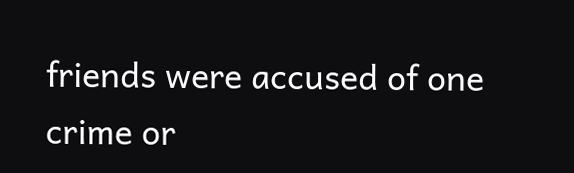friends were accused of one crime or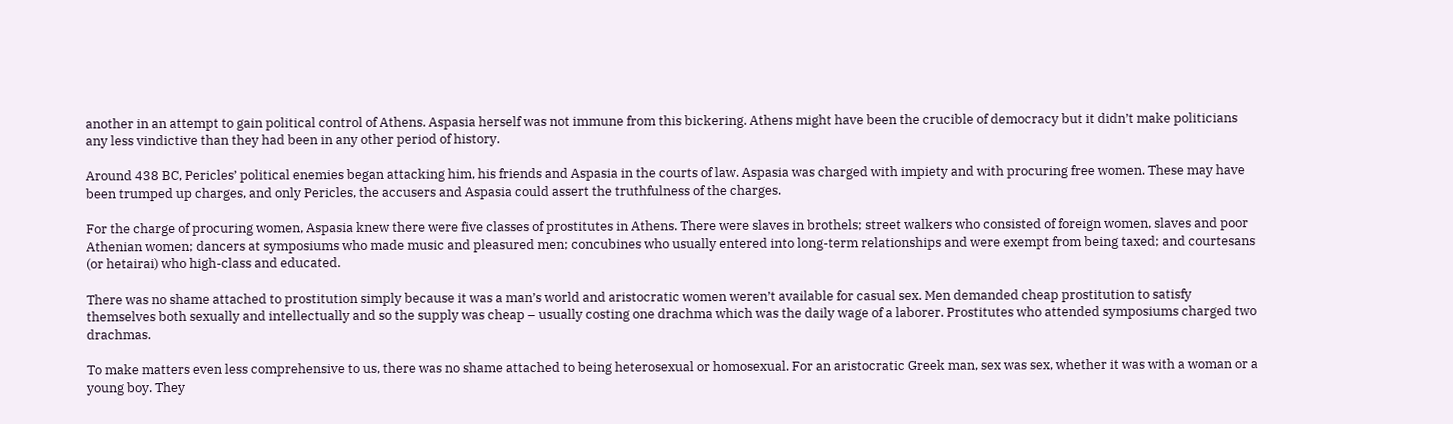another in an attempt to gain political control of Athens. Aspasia herself was not immune from this bickering. Athens might have been the crucible of democracy but it didn’t make politicians any less vindictive than they had been in any other period of history.

Around 438 BC, Pericles’ political enemies began attacking him, his friends and Aspasia in the courts of law. Aspasia was charged with impiety and with procuring free women. These may have been trumped up charges, and only Pericles, the accusers and Aspasia could assert the truthfulness of the charges.

For the charge of procuring women, Aspasia knew there were five classes of prostitutes in Athens. There were slaves in brothels; street walkers who consisted of foreign women, slaves and poor Athenian women; dancers at symposiums who made music and pleasured men; concubines who usually entered into long-term relationships and were exempt from being taxed; and courtesans (or hetairai) who high-class and educated.

There was no shame attached to prostitution simply because it was a man’s world and aristocratic women weren’t available for casual sex. Men demanded cheap prostitution to satisfy themselves both sexually and intellectually and so the supply was cheap – usually costing one drachma which was the daily wage of a laborer. Prostitutes who attended symposiums charged two drachmas.

To make matters even less comprehensive to us, there was no shame attached to being heterosexual or homosexual. For an aristocratic Greek man, sex was sex, whether it was with a woman or a young boy. They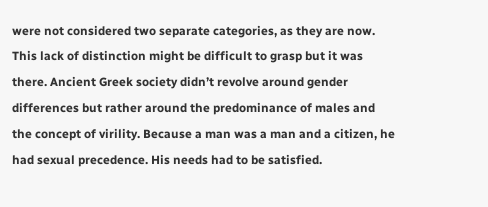were not considered two separate categories, as they are now. This lack of distinction might be difficult to grasp but it was there. Ancient Greek society didn’t revolve around gender differences but rather around the predominance of males and the concept of virility. Because a man was a man and a citizen, he had sexual precedence. His needs had to be satisfied.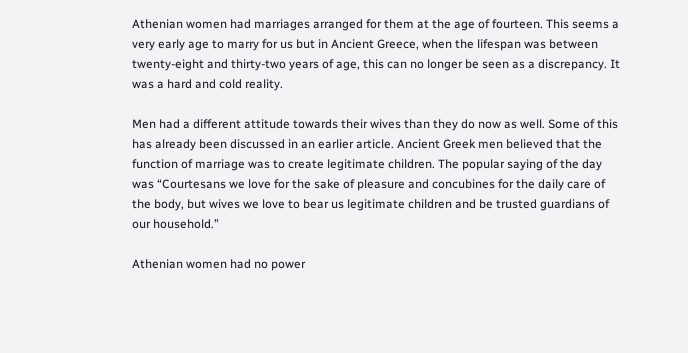Athenian women had marriages arranged for them at the age of fourteen. This seems a very early age to marry for us but in Ancient Greece, when the lifespan was between twenty-eight and thirty-two years of age, this can no longer be seen as a discrepancy. It was a hard and cold reality.

Men had a different attitude towards their wives than they do now as well. Some of this has already been discussed in an earlier article. Ancient Greek men believed that the function of marriage was to create legitimate children. The popular saying of the day was “Courtesans we love for the sake of pleasure and concubines for the daily care of the body, but wives we love to bear us legitimate children and be trusted guardians of our household.”

Athenian women had no power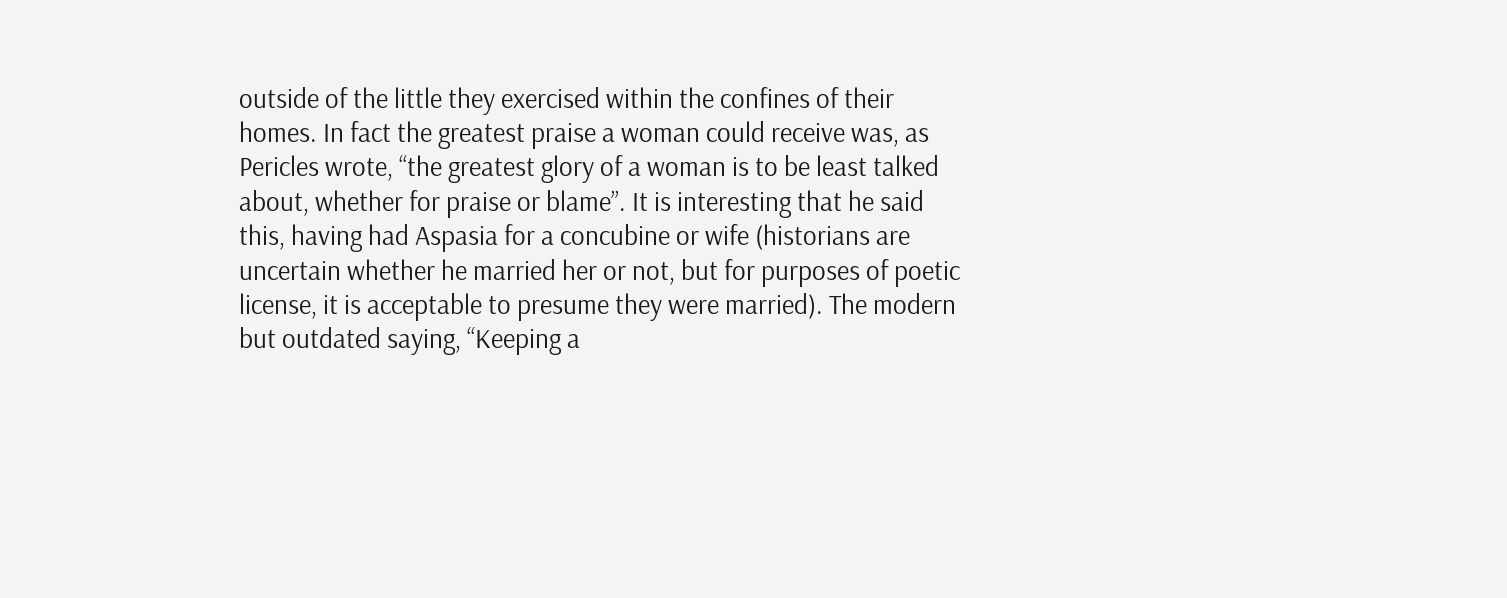outside of the little they exercised within the confines of their homes. In fact the greatest praise a woman could receive was, as Pericles wrote, “the greatest glory of a woman is to be least talked about, whether for praise or blame”. It is interesting that he said this, having had Aspasia for a concubine or wife (historians are uncertain whether he married her or not, but for purposes of poetic license, it is acceptable to presume they were married). The modern but outdated saying, “Keeping a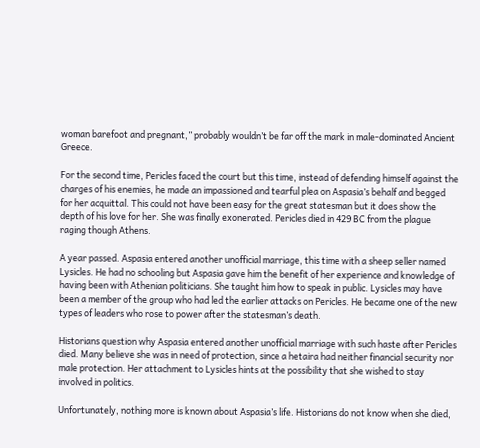woman barefoot and pregnant,” probably wouldn’t be far off the mark in male-dominated Ancient Greece.

For the second time, Pericles faced the court but this time, instead of defending himself against the charges of his enemies, he made an impassioned and tearful plea on Aspasia’s behalf and begged for her acquittal. This could not have been easy for the great statesman but it does show the depth of his love for her. She was finally exonerated. Pericles died in 429 BC from the plague raging though Athens.

A year passed. Aspasia entered another unofficial marriage, this time with a sheep seller named Lysicles. He had no schooling but Aspasia gave him the benefit of her experience and knowledge of having been with Athenian politicians. She taught him how to speak in public. Lysicles may have been a member of the group who had led the earlier attacks on Pericles. He became one of the new types of leaders who rose to power after the statesman’s death.

Historians question why Aspasia entered another unofficial marriage with such haste after Pericles died. Many believe she was in need of protection, since a hetaira had neither financial security nor male protection. Her attachment to Lysicles hints at the possibility that she wished to stay involved in politics.

Unfortunately, nothing more is known about Aspasia’s life. Historians do not know when she died,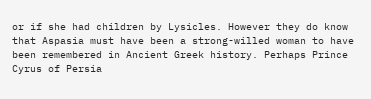or if she had children by Lysicles. However they do know that Aspasia must have been a strong-willed woman to have been remembered in Ancient Greek history. Perhaps Prince Cyrus of Persia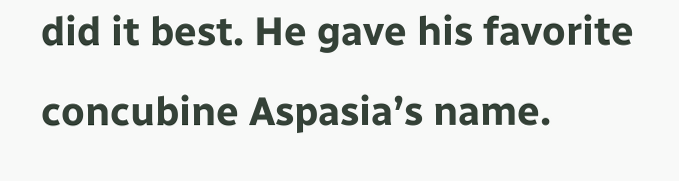did it best. He gave his favorite concubine Aspasia’s name.